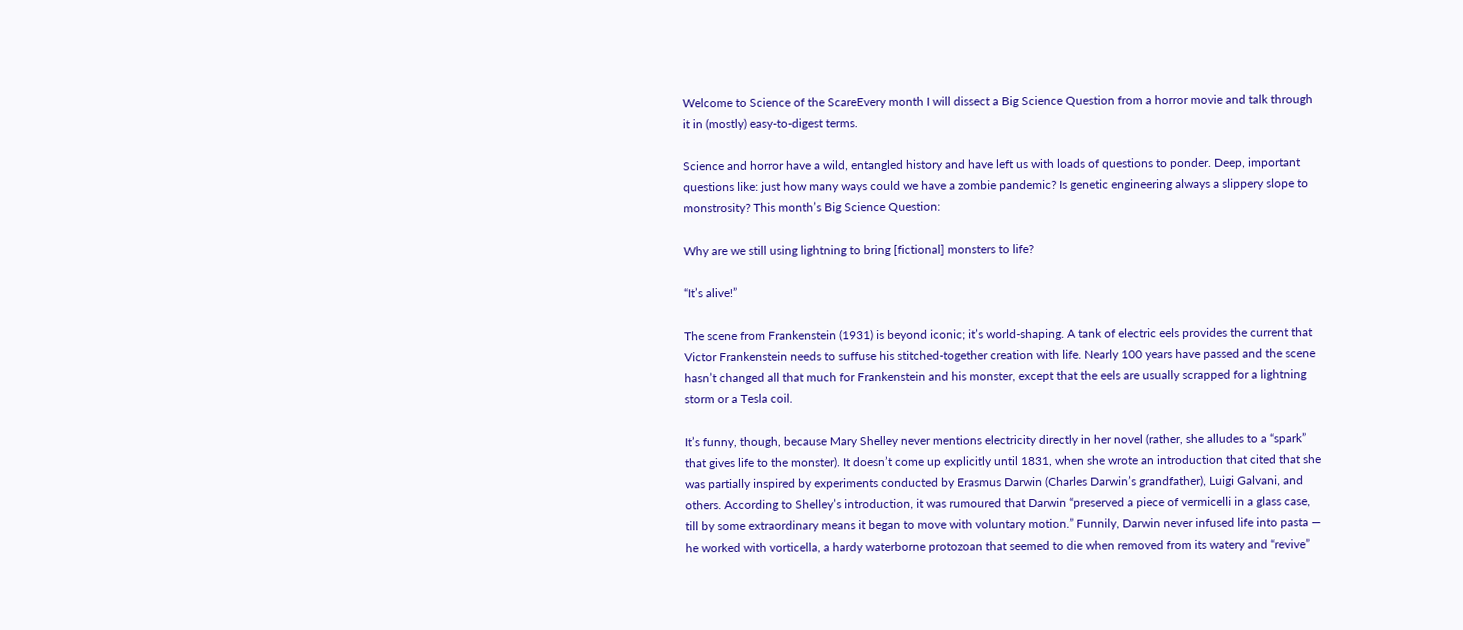Welcome to Science of the ScareEvery month I will dissect a Big Science Question from a horror movie and talk through it in (mostly) easy-to-digest terms.

Science and horror have a wild, entangled history and have left us with loads of questions to ponder. Deep, important questions like: just how many ways could we have a zombie pandemic? Is genetic engineering always a slippery slope to monstrosity? This month’s Big Science Question:

Why are we still using lightning to bring [fictional] monsters to life?

“It’s alive!”

The scene from Frankenstein (1931) is beyond iconic; it’s world-shaping. A tank of electric eels provides the current that Victor Frankenstein needs to suffuse his stitched-together creation with life. Nearly 100 years have passed and the scene hasn’t changed all that much for Frankenstein and his monster, except that the eels are usually scrapped for a lightning storm or a Tesla coil.

It’s funny, though, because Mary Shelley never mentions electricity directly in her novel (rather, she alludes to a “spark” that gives life to the monster). It doesn’t come up explicitly until 1831, when she wrote an introduction that cited that she was partially inspired by experiments conducted by Erasmus Darwin (Charles Darwin’s grandfather), Luigi Galvani, and others. According to Shelley’s introduction, it was rumoured that Darwin “preserved a piece of vermicelli in a glass case, till by some extraordinary means it began to move with voluntary motion.” Funnily, Darwin never infused life into pasta — he worked with vorticella, a hardy waterborne protozoan that seemed to die when removed from its watery and “revive”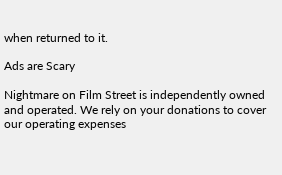when returned to it.

Ads are Scary

Nightmare on Film Street is independently owned and operated. We rely on your donations to cover our operating expenses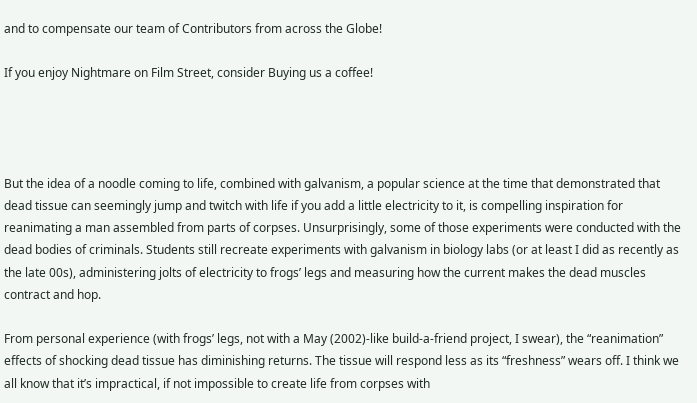and to compensate our team of Contributors from across the Globe!

If you enjoy Nightmare on Film Street, consider Buying us a coffee!




But the idea of a noodle coming to life, combined with galvanism, a popular science at the time that demonstrated that dead tissue can seemingly jump and twitch with life if you add a little electricity to it, is compelling inspiration for reanimating a man assembled from parts of corpses. Unsurprisingly, some of those experiments were conducted with the dead bodies of criminals. Students still recreate experiments with galvanism in biology labs (or at least I did as recently as the late 00s), administering jolts of electricity to frogs’ legs and measuring how the current makes the dead muscles contract and hop.

From personal experience (with frogs’ legs, not with a May (2002)-like build-a-friend project, I swear), the “reanimation” effects of shocking dead tissue has diminishing returns. The tissue will respond less as its “freshness” wears off. I think we all know that it’s impractical, if not impossible to create life from corpses with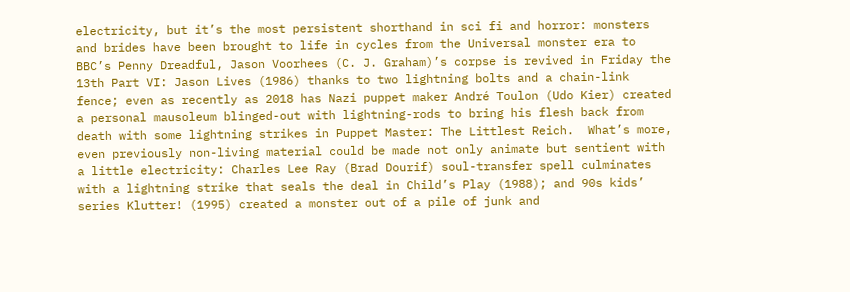electricity, but it’s the most persistent shorthand in sci fi and horror: monsters and brides have been brought to life in cycles from the Universal monster era to BBC’s Penny Dreadful, Jason Voorhees (C. J. Graham)’s corpse is revived in Friday the 13th Part VI: Jason Lives (1986) thanks to two lightning bolts and a chain-link fence; even as recently as 2018 has Nazi puppet maker André Toulon (Udo Kier) created a personal mausoleum blinged-out with lightning-rods to bring his flesh back from death with some lightning strikes in Puppet Master: The Littlest Reich.  What’s more, even previously non-living material could be made not only animate but sentient with a little electricity: Charles Lee Ray (Brad Dourif) soul-transfer spell culminates with a lightning strike that seals the deal in Child’s Play (1988); and 90s kids’ series Klutter! (1995) created a monster out of a pile of junk and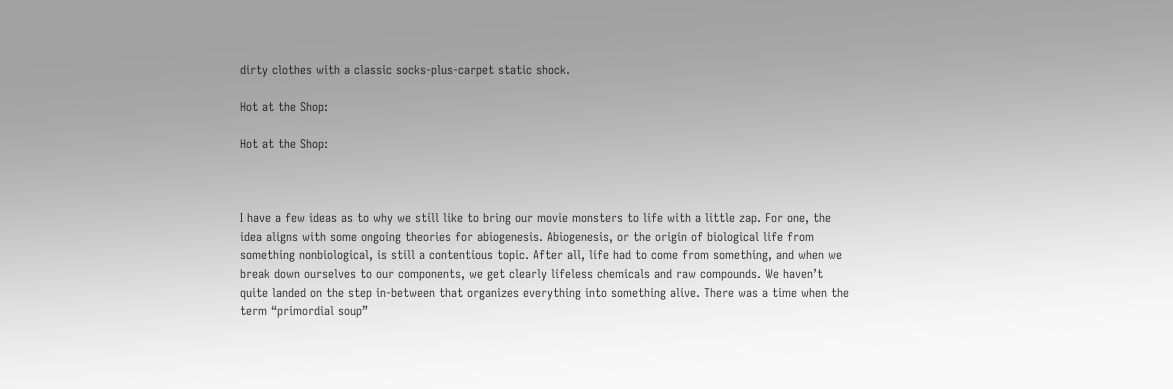dirty clothes with a classic socks-plus-carpet static shock.

Hot at the Shop:

Hot at the Shop:



I have a few ideas as to why we still like to bring our movie monsters to life with a little zap. For one, the idea aligns with some ongoing theories for abiogenesis. Abiogenesis, or the origin of biological life from something nonbiological, is still a contentious topic. After all, life had to come from something, and when we break down ourselves to our components, we get clearly lifeless chemicals and raw compounds. We haven’t quite landed on the step in-between that organizes everything into something alive. There was a time when the term “primordial soup”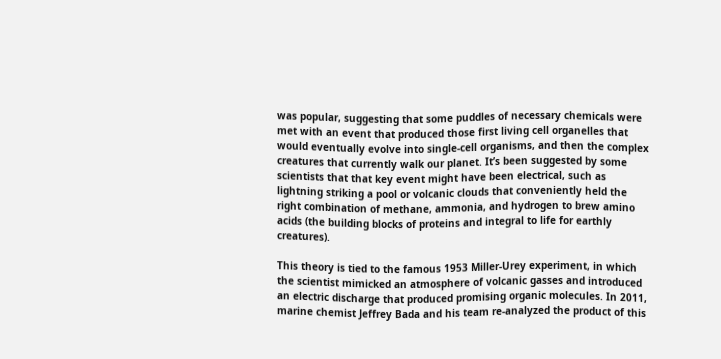was popular, suggesting that some puddles of necessary chemicals were met with an event that produced those first living cell organelles that would eventually evolve into single-cell organisms, and then the complex creatures that currently walk our planet. It’s been suggested by some scientists that that key event might have been electrical, such as lightning striking a pool or volcanic clouds that conveniently held the right combination of methane, ammonia, and hydrogen to brew amino acids (the building blocks of proteins and integral to life for earthly creatures).

This theory is tied to the famous 1953 Miller-Urey experiment, in which the scientist mimicked an atmosphere of volcanic gasses and introduced an electric discharge that produced promising organic molecules. In 2011, marine chemist Jeffrey Bada and his team re-analyzed the product of this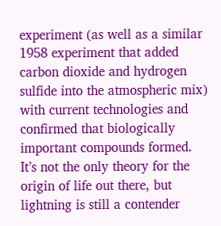experiment (as well as a similar 1958 experiment that added carbon dioxide and hydrogen sulfide into the atmospheric mix) with current technologies and confirmed that biologically important compounds formed. It’s not the only theory for the origin of life out there, but lightning is still a contender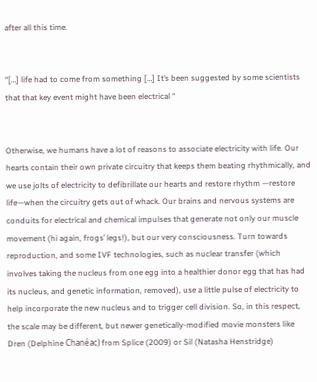after all this time.


“[…] life had to come from something […] It’s been suggested by some scientists that that key event might have been electrical “


Otherwise, we humans have a lot of reasons to associate electricity with life. Our hearts contain their own private circuitry that keeps them beating rhythmically, and we use jolts of electricity to defibrillate our hearts and restore rhythm —restore life—when the circuitry gets out of whack. Our brains and nervous systems are conduits for electrical and chemical impulses that generate not only our muscle movement (hi again, frogs’ legs!), but our very consciousness. Turn towards reproduction, and some IVF technologies, such as nuclear transfer (which involves taking the nucleus from one egg into a healthier donor egg that has had its nucleus, and genetic information, removed), use a little pulse of electricity to help incorporate the new nucleus and to trigger cell division. So, in this respect, the scale may be different, but newer genetically-modified movie monsters like Dren (Delphine Chanéac) from Splice (2009) or Sil (Natasha Henstridge)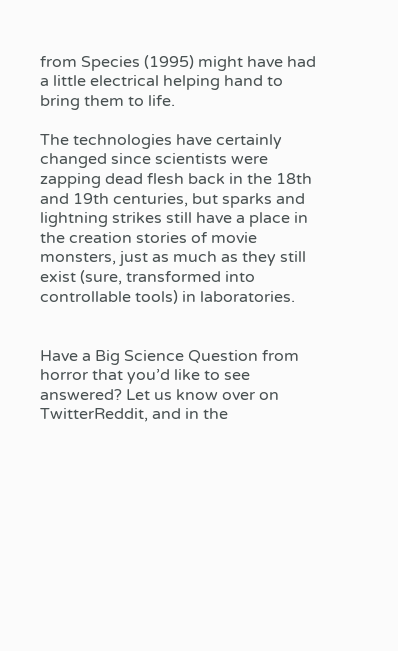from Species (1995) might have had a little electrical helping hand to bring them to life.

The technologies have certainly changed since scientists were zapping dead flesh back in the 18th and 19th centuries, but sparks and lightning strikes still have a place in the creation stories of movie monsters, just as much as they still exist (sure, transformed into controllable tools) in laboratories.


Have a Big Science Question from horror that you’d like to see answered? Let us know over on TwitterReddit, and in the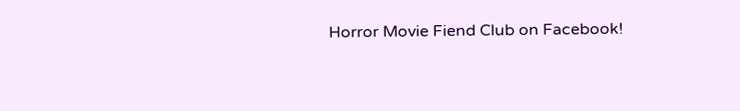Horror Movie Fiend Club on Facebook!